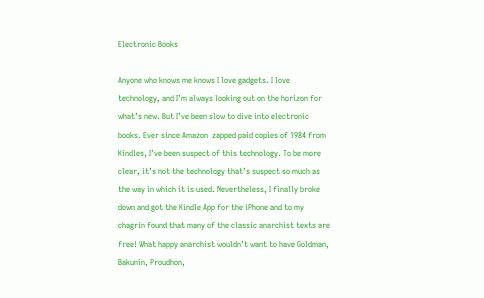Electronic Books

Anyone who knows me knows I love gadgets. I love technology, and I’m always looking out on the horizon for what’s new. But I’ve been slow to dive into electronic books. Ever since Amazon  zapped paid copies of 1984 from Kindles, I’ve been suspect of this technology. To be more clear, it’s not the technology that’s suspect so much as the way in which it is used. Nevertheless, I finally broke down and got the Kindle App for the iPhone and to my chagrin found that many of the classic anarchist texts are free! What happy anarchist wouldn’t want to have Goldman, Bakunin, Proudhon,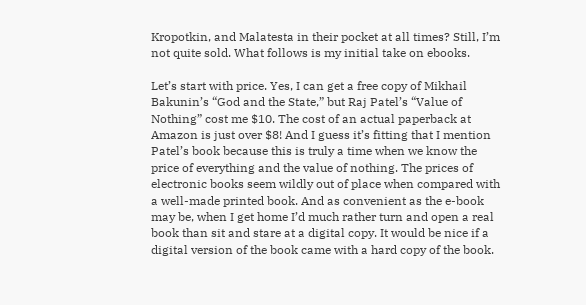Kropotkin, and Malatesta in their pocket at all times? Still, I’m not quite sold. What follows is my initial take on ebooks.

Let’s start with price. Yes, I can get a free copy of Mikhail Bakunin’s “God and the State,” but Raj Patel’s “Value of Nothing” cost me $10. The cost of an actual paperback at Amazon is just over $8! And I guess it’s fitting that I mention Patel’s book because this is truly a time when we know the price of everything and the value of nothing. The prices of electronic books seem wildly out of place when compared with a well-made printed book. And as convenient as the e-book may be, when I get home I’d much rather turn and open a real book than sit and stare at a digital copy. It would be nice if a digital version of the book came with a hard copy of the book.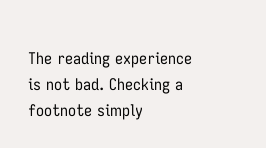The reading experience is not bad. Checking a footnote simply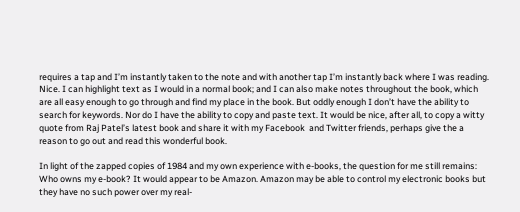requires a tap and I’m instantly taken to the note and with another tap I’m instantly back where I was reading. Nice. I can highlight text as I would in a normal book; and I can also make notes throughout the book, which are all easy enough to go through and find my place in the book. But oddly enough I don’t have the ability to search for keywords. Nor do I have the ability to copy and paste text. It would be nice, after all, to copy a witty quote from Raj Patel’s latest book and share it with my Facebook  and Twitter friends, perhaps give the a reason to go out and read this wonderful book.

In light of the zapped copies of 1984 and my own experience with e-books, the question for me still remains: Who owns my e-book? It would appear to be Amazon. Amazon may be able to control my electronic books but they have no such power over my real-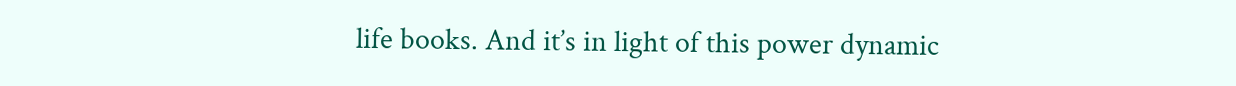life books. And it’s in light of this power dynamic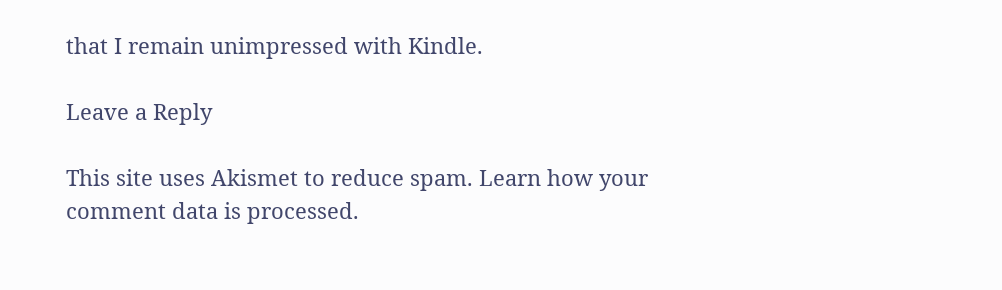that I remain unimpressed with Kindle.

Leave a Reply

This site uses Akismet to reduce spam. Learn how your comment data is processed.